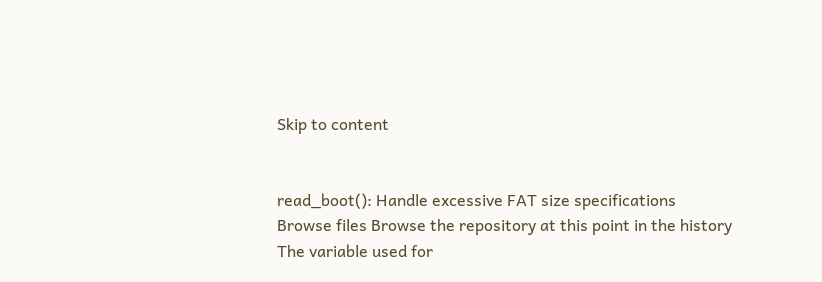Skip to content


read_boot(): Handle excessive FAT size specifications
Browse files Browse the repository at this point in the history
The variable used for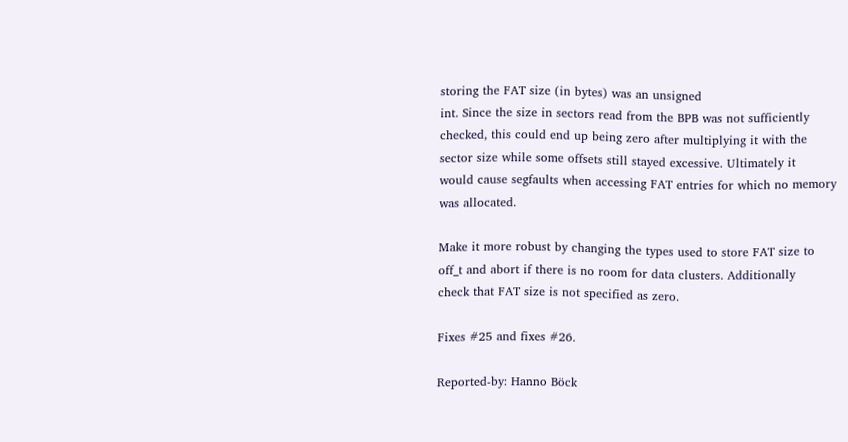storing the FAT size (in bytes) was an unsigned
int. Since the size in sectors read from the BPB was not sufficiently
checked, this could end up being zero after multiplying it with the
sector size while some offsets still stayed excessive. Ultimately it
would cause segfaults when accessing FAT entries for which no memory
was allocated.

Make it more robust by changing the types used to store FAT size to
off_t and abort if there is no room for data clusters. Additionally
check that FAT size is not specified as zero.

Fixes #25 and fixes #26.

Reported-by: Hanno Böck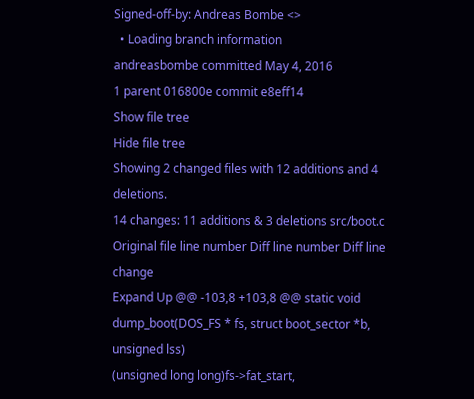Signed-off-by: Andreas Bombe <>
  • Loading branch information
andreasbombe committed May 4, 2016
1 parent 016800e commit e8eff14
Show file tree
Hide file tree
Showing 2 changed files with 12 additions and 4 deletions.
14 changes: 11 additions & 3 deletions src/boot.c
Original file line number Diff line number Diff line change
Expand Up @@ -103,8 +103,8 @@ static void dump_boot(DOS_FS * fs, struct boot_sector *b, unsigned lss)
(unsigned long long)fs->fat_start,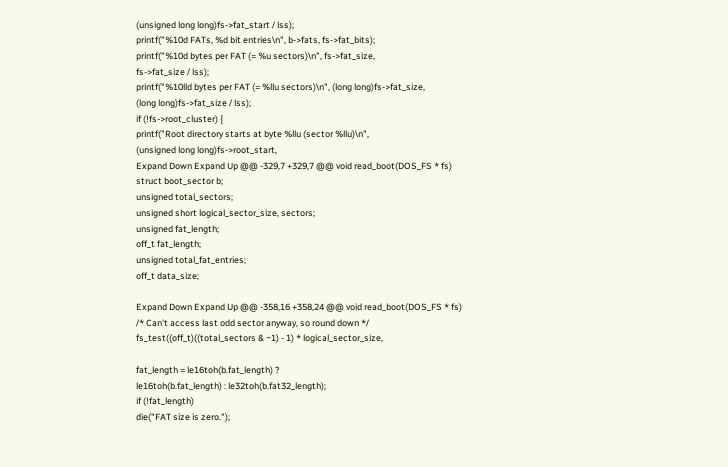(unsigned long long)fs->fat_start / lss);
printf("%10d FATs, %d bit entries\n", b->fats, fs->fat_bits);
printf("%10d bytes per FAT (= %u sectors)\n", fs->fat_size,
fs->fat_size / lss);
printf("%10lld bytes per FAT (= %llu sectors)\n", (long long)fs->fat_size,
(long long)fs->fat_size / lss);
if (!fs->root_cluster) {
printf("Root directory starts at byte %llu (sector %llu)\n",
(unsigned long long)fs->root_start,
Expand Down Expand Up @@ -329,7 +329,7 @@ void read_boot(DOS_FS * fs)
struct boot_sector b;
unsigned total_sectors;
unsigned short logical_sector_size, sectors;
unsigned fat_length;
off_t fat_length;
unsigned total_fat_entries;
off_t data_size;

Expand Down Expand Up @@ -358,16 +358,24 @@ void read_boot(DOS_FS * fs)
/* Can't access last odd sector anyway, so round down */
fs_test((off_t)((total_sectors & ~1) - 1) * logical_sector_size,

fat_length = le16toh(b.fat_length) ?
le16toh(b.fat_length) : le32toh(b.fat32_length);
if (!fat_length)
die("FAT size is zero.");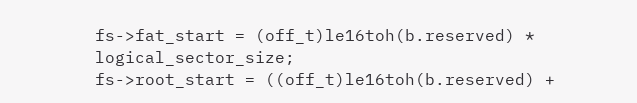fs->fat_start = (off_t)le16toh(b.reserved) * logical_sector_size;
fs->root_start = ((off_t)le16toh(b.reserved) +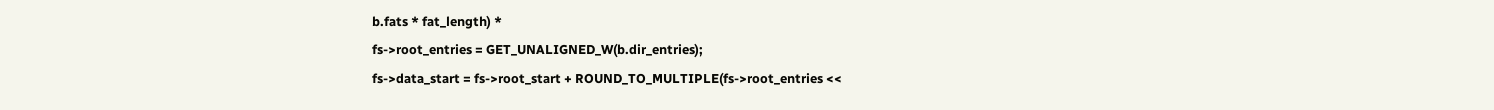b.fats * fat_length) *
fs->root_entries = GET_UNALIGNED_W(b.dir_entries);
fs->data_start = fs->root_start + ROUND_TO_MULTIPLE(fs->root_entries <<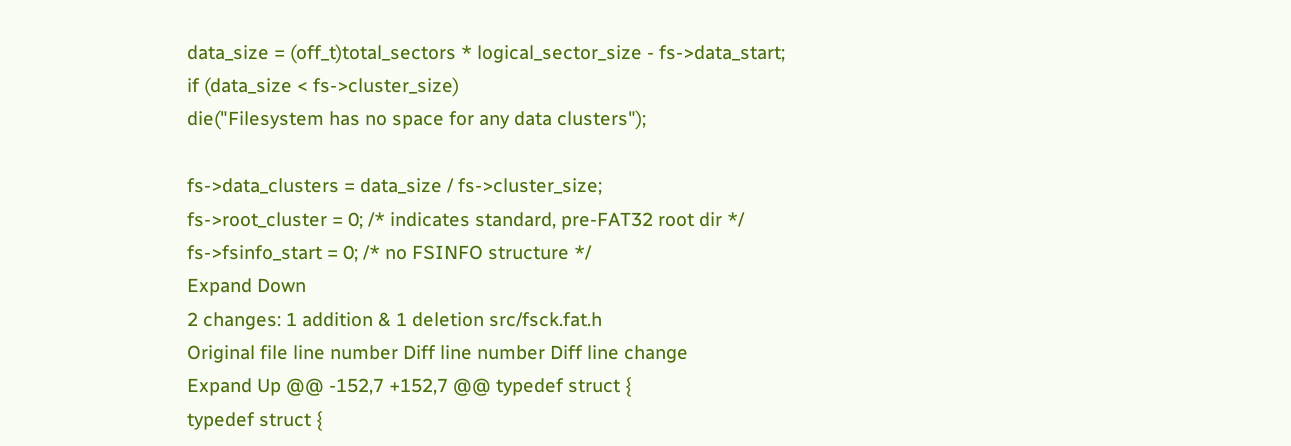data_size = (off_t)total_sectors * logical_sector_size - fs->data_start;
if (data_size < fs->cluster_size)
die("Filesystem has no space for any data clusters");

fs->data_clusters = data_size / fs->cluster_size;
fs->root_cluster = 0; /* indicates standard, pre-FAT32 root dir */
fs->fsinfo_start = 0; /* no FSINFO structure */
Expand Down
2 changes: 1 addition & 1 deletion src/fsck.fat.h
Original file line number Diff line number Diff line change
Expand Up @@ -152,7 +152,7 @@ typedef struct {
typedef struct {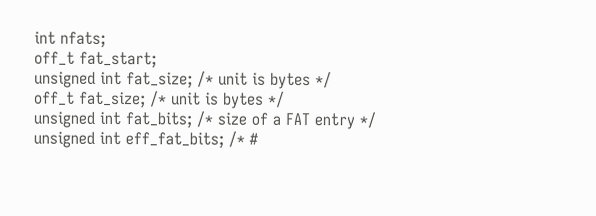int nfats;
off_t fat_start;
unsigned int fat_size; /* unit is bytes */
off_t fat_size; /* unit is bytes */
unsigned int fat_bits; /* size of a FAT entry */
unsigned int eff_fat_bits; /* #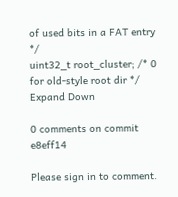of used bits in a FAT entry */
uint32_t root_cluster; /* 0 for old-style root dir */
Expand Down

0 comments on commit e8eff14

Please sign in to comment.